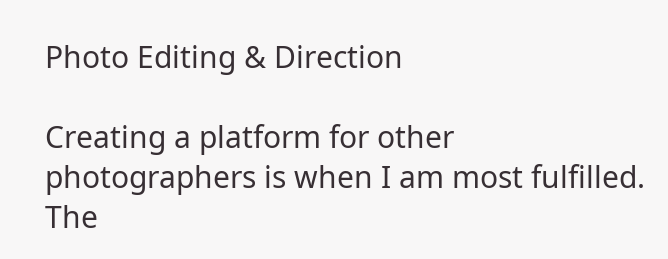Photo Editing & Direction

Creating a platform for other photographers is when I am most fulfilled. The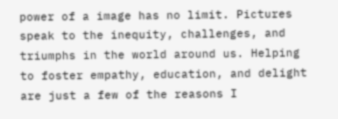power of a image has no limit. Pictures speak to the inequity, challenges, and triumphs in the world around us. Helping to foster empathy, education, and delight are just a few of the reasons I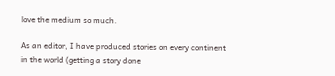love the medium so much.

As an editor, I have produced stories on every continent in the world (getting a story done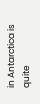in Antarctica is quite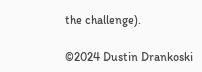the challenge).

©2024 Dustin Drankoski